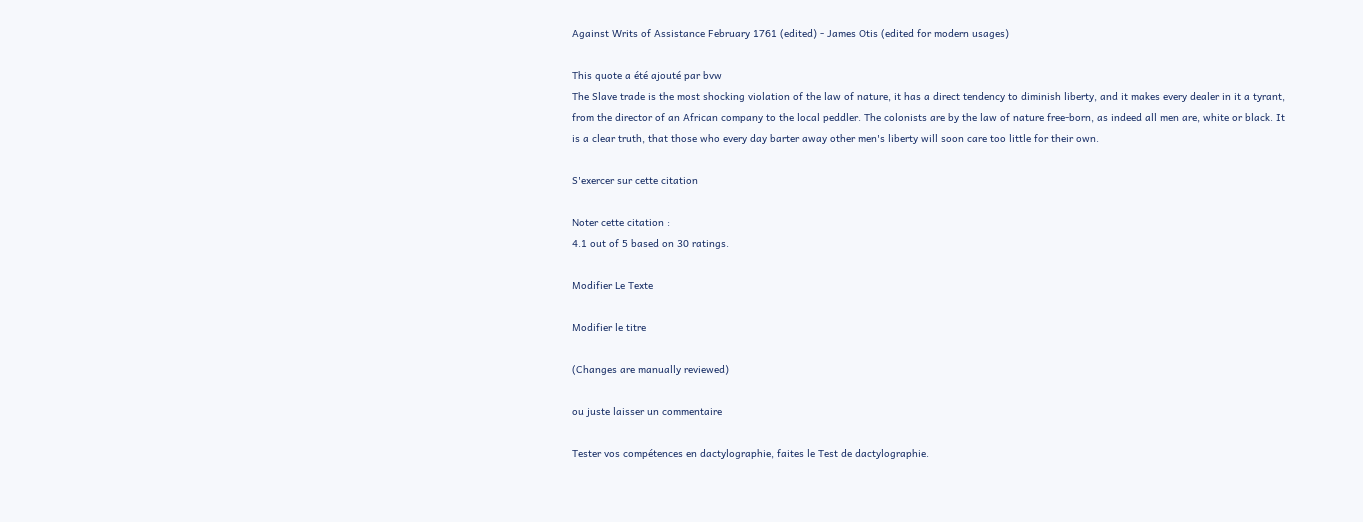Against Writs of Assistance February 1761 (edited) - James Otis (edited for modern usages)

This quote a été ajouté par bvw
The Slave trade is the most shocking violation of the law of nature, it has a direct tendency to diminish liberty, and it makes every dealer in it a tyrant, from the director of an African company to the local peddler. The colonists are by the law of nature free-born, as indeed all men are, white or black. It is a clear truth, that those who every day barter away other men's liberty will soon care too little for their own.

S'exercer sur cette citation

Noter cette citation :
4.1 out of 5 based on 30 ratings.

Modifier Le Texte

Modifier le titre

(Changes are manually reviewed)

ou juste laisser un commentaire

Tester vos compétences en dactylographie, faites le Test de dactylographie.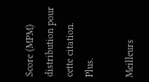Score (MPM) distribution pour cette citation. Plus.

Meilleurs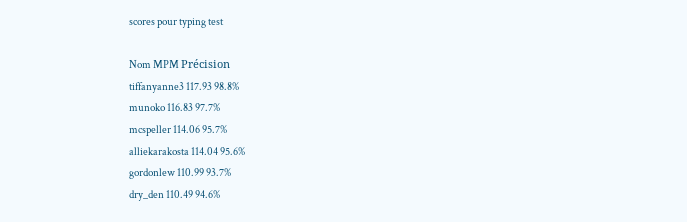scores pour typing test

Nom MPM Précision
tiffanyanne3 117.93 98.8%
munoko 116.83 97.7%
mcspeller 114.06 95.7%
alliekarakosta 114.04 95.6%
gordonlew 110.99 93.7%
dry_den 110.49 94.6%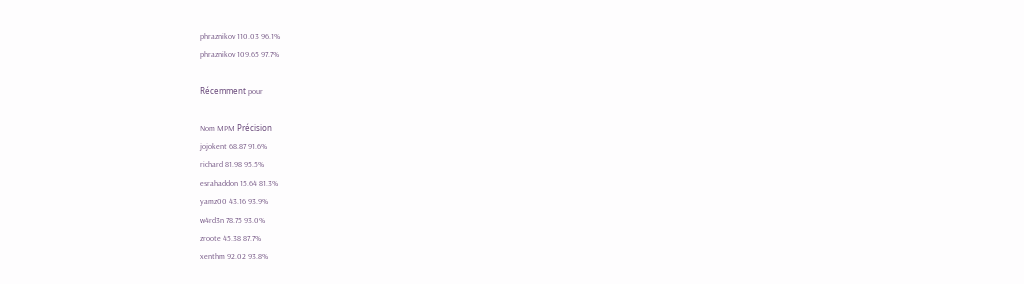phraznikov 110.03 96.1%
phraznikov 109.65 97.7%

Récemment pour

Nom MPM Précision
jojokent 68.87 91.6%
richard 81.98 95.5%
esrahaddon 15.64 81.3%
yamz00 43.16 93.9%
w4rd3n 78.75 93.0%
zroote 45.38 87.7%
xenthm 92.02 93.8%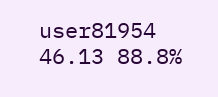user81954 46.13 88.8%